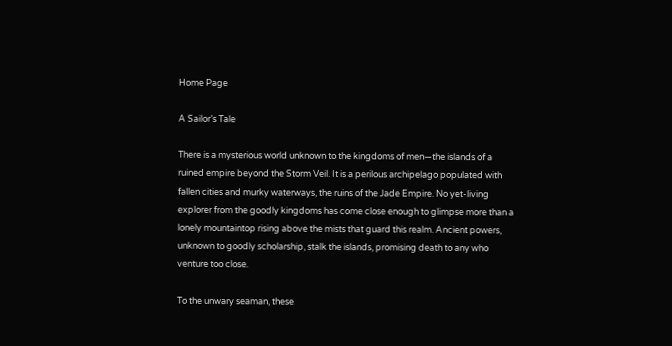Home Page

A Sailor’s Tale

There is a mysterious world unknown to the kingdoms of men—the islands of a ruined empire beyond the Storm Veil. It is a perilous archipelago populated with fallen cities and murky waterways, the ruins of the Jade Empire. No yet-living explorer from the goodly kingdoms has come close enough to glimpse more than a lonely mountaintop rising above the mists that guard this realm. Ancient powers, unknown to goodly scholarship, stalk the islands, promising death to any who venture too close.

To the unwary seaman, these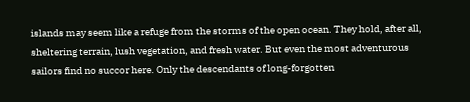islands may seem like a refuge from the storms of the open ocean. They hold, after all, sheltering terrain, lush vegetation, and fresh water. But even the most adventurous sailors find no succor here. Only the descendants of long-forgotten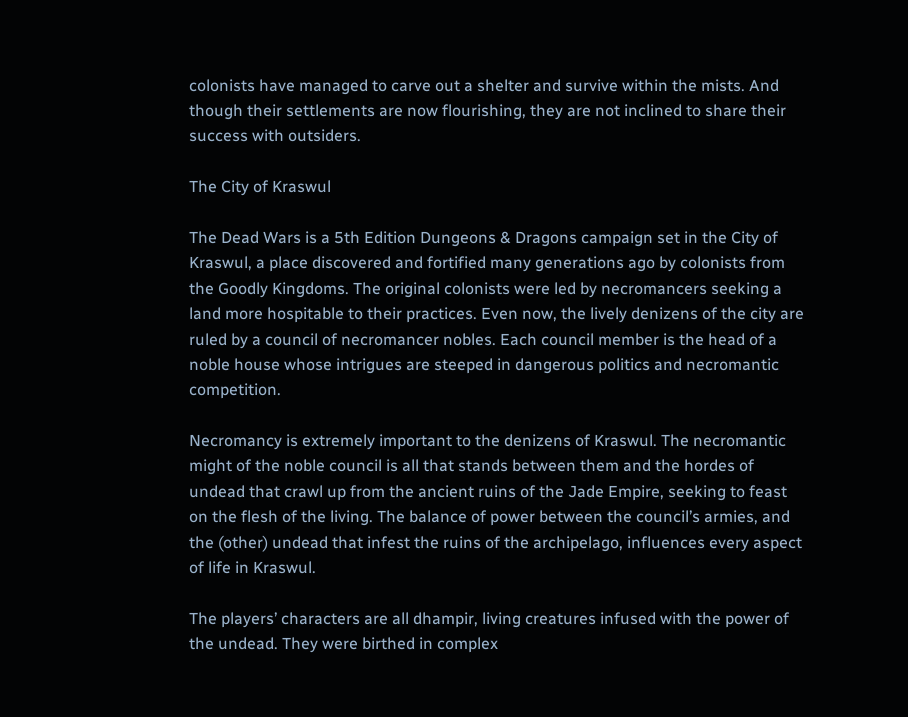colonists have managed to carve out a shelter and survive within the mists. And though their settlements are now flourishing, they are not inclined to share their success with outsiders.

The City of Kraswul

The Dead Wars is a 5th Edition Dungeons & Dragons campaign set in the City of Kraswul, a place discovered and fortified many generations ago by colonists from the Goodly Kingdoms. The original colonists were led by necromancers seeking a land more hospitable to their practices. Even now, the lively denizens of the city are ruled by a council of necromancer nobles. Each council member is the head of a noble house whose intrigues are steeped in dangerous politics and necromantic competition.

Necromancy is extremely important to the denizens of Kraswul. The necromantic might of the noble council is all that stands between them and the hordes of undead that crawl up from the ancient ruins of the Jade Empire, seeking to feast on the flesh of the living. The balance of power between the council’s armies, and the (other) undead that infest the ruins of the archipelago, influences every aspect of life in Kraswul.

The players’ characters are all dhampir, living creatures infused with the power of the undead. They were birthed in complex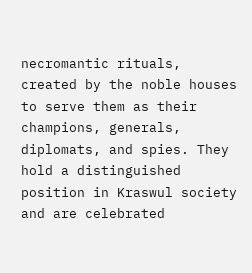necromantic rituals, created by the noble houses to serve them as their champions, generals, diplomats, and spies. They hold a distinguished position in Kraswul society and are celebrated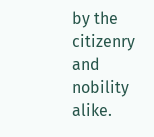by the citizenry and nobility alike.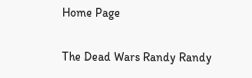Home Page

The Dead Wars Randy Randy